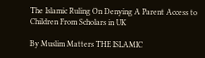The Islamic Ruling On Denying A Parent Access to Children From Scholars in UK

By Muslim Matters THE ISLAMIC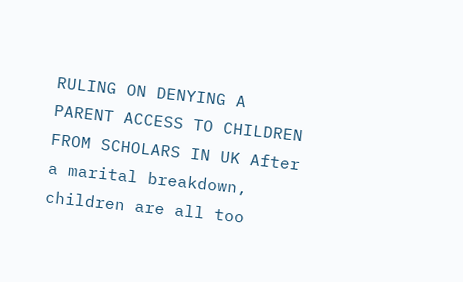RULING ON DENYING A PARENT ACCESS TO CHILDREN FROM SCHOLARS IN UK After a marital breakdown, children are all too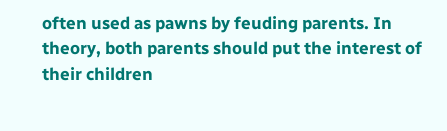often used as pawns by feuding parents. In theory, both parents should put the interest of their children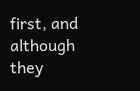first, and although they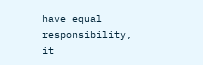have equal responsibility, it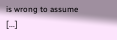is wrong to assume [...]